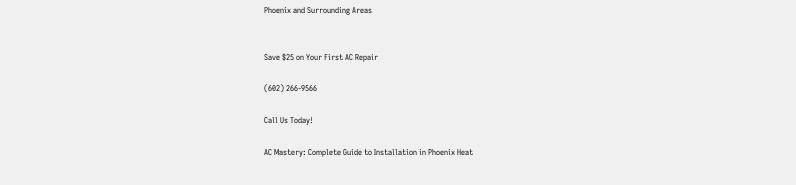Phoenix and Surrounding Areas


Save $25 on Your First AC Repair

(602) 266-9566

Call Us Today!

AC Mastery: Complete Guide to Installation in Phoenix Heat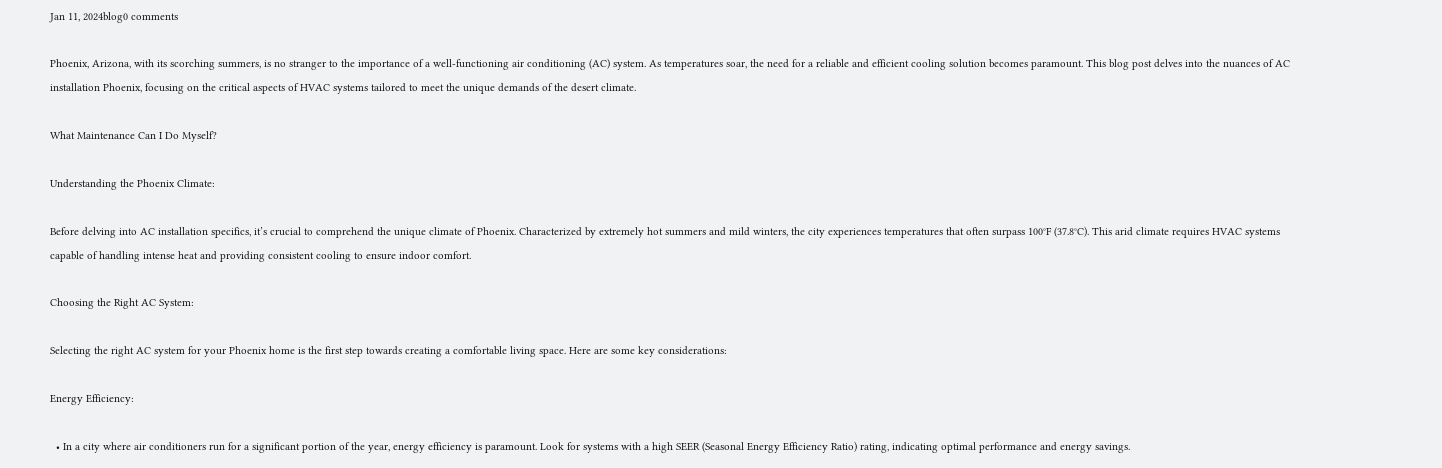Jan 11, 2024blog0 comments

Phoenix, Arizona, with its scorching summers, is no stranger to the importance of a well-functioning air conditioning (AC) system. As temperatures soar, the need for a reliable and efficient cooling solution becomes paramount. This blog post delves into the nuances of AC installation Phoenix, focusing on the critical aspects of HVAC systems tailored to meet the unique demands of the desert climate.

What Maintenance Can I Do Myself?

Understanding the Phoenix Climate:

Before delving into AC installation specifics, it’s crucial to comprehend the unique climate of Phoenix. Characterized by extremely hot summers and mild winters, the city experiences temperatures that often surpass 100°F (37.8°C). This arid climate requires HVAC systems capable of handling intense heat and providing consistent cooling to ensure indoor comfort.

Choosing the Right AC System:

Selecting the right AC system for your Phoenix home is the first step towards creating a comfortable living space. Here are some key considerations:

Energy Efficiency:

  • In a city where air conditioners run for a significant portion of the year, energy efficiency is paramount. Look for systems with a high SEER (Seasonal Energy Efficiency Ratio) rating, indicating optimal performance and energy savings.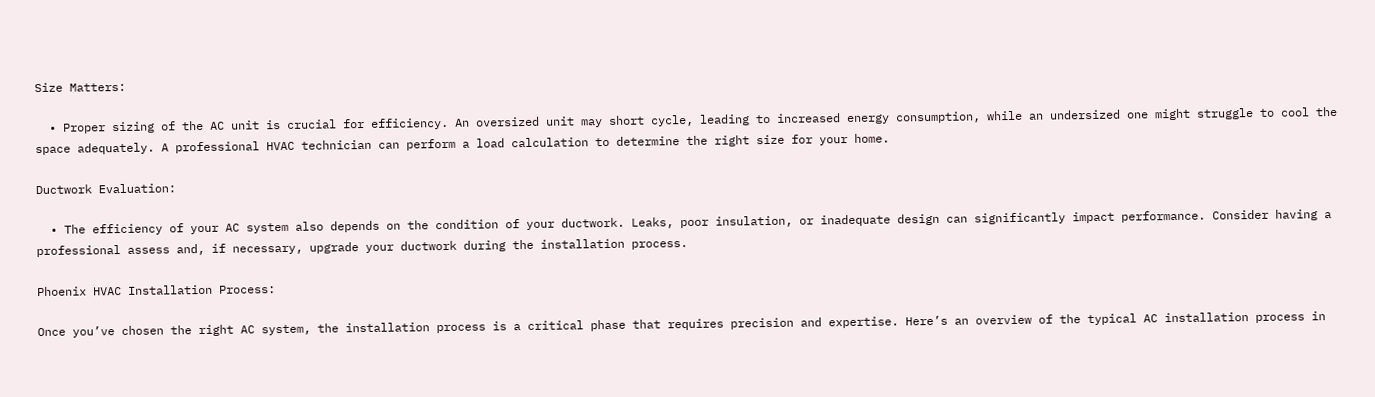Size Matters:

  • Proper sizing of the AC unit is crucial for efficiency. An oversized unit may short cycle, leading to increased energy consumption, while an undersized one might struggle to cool the space adequately. A professional HVAC technician can perform a load calculation to determine the right size for your home.

Ductwork Evaluation:

  • The efficiency of your AC system also depends on the condition of your ductwork. Leaks, poor insulation, or inadequate design can significantly impact performance. Consider having a professional assess and, if necessary, upgrade your ductwork during the installation process.

Phoenix HVAC Installation Process:

Once you’ve chosen the right AC system, the installation process is a critical phase that requires precision and expertise. Here’s an overview of the typical AC installation process in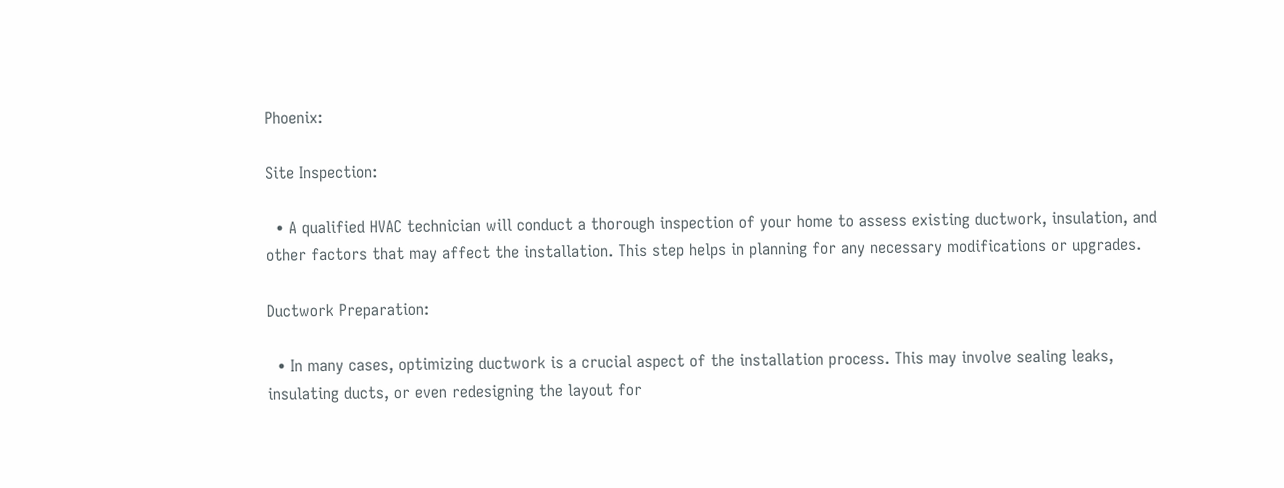Phoenix:

Site Inspection:

  • A qualified HVAC technician will conduct a thorough inspection of your home to assess existing ductwork, insulation, and other factors that may affect the installation. This step helps in planning for any necessary modifications or upgrades.

Ductwork Preparation:

  • In many cases, optimizing ductwork is a crucial aspect of the installation process. This may involve sealing leaks, insulating ducts, or even redesigning the layout for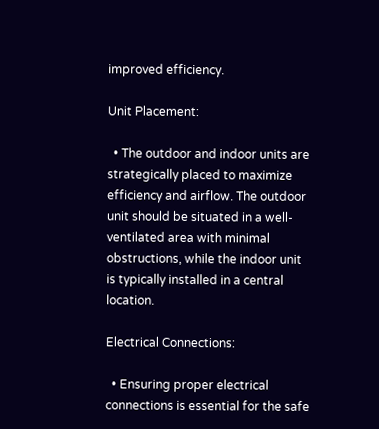improved efficiency.

Unit Placement:

  • The outdoor and indoor units are strategically placed to maximize efficiency and airflow. The outdoor unit should be situated in a well-ventilated area with minimal obstructions, while the indoor unit is typically installed in a central location.

Electrical Connections:

  • Ensuring proper electrical connections is essential for the safe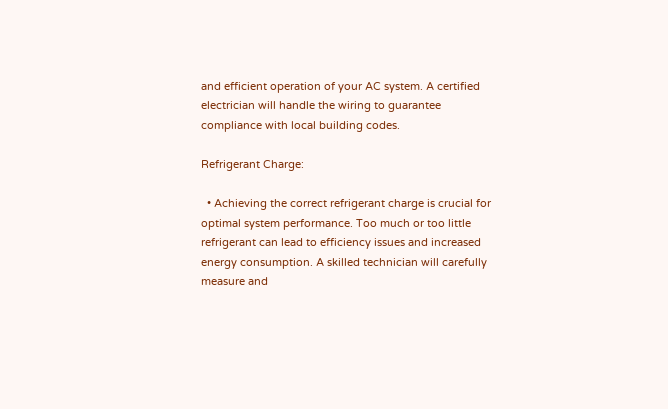and efficient operation of your AC system. A certified electrician will handle the wiring to guarantee compliance with local building codes.

Refrigerant Charge:

  • Achieving the correct refrigerant charge is crucial for optimal system performance. Too much or too little refrigerant can lead to efficiency issues and increased energy consumption. A skilled technician will carefully measure and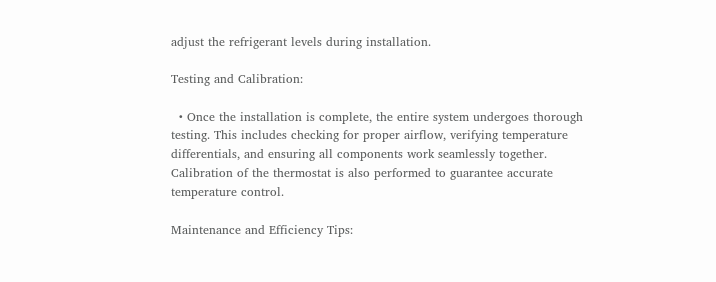adjust the refrigerant levels during installation.

Testing and Calibration:

  • Once the installation is complete, the entire system undergoes thorough testing. This includes checking for proper airflow, verifying temperature differentials, and ensuring all components work seamlessly together. Calibration of the thermostat is also performed to guarantee accurate temperature control.

Maintenance and Efficiency Tips: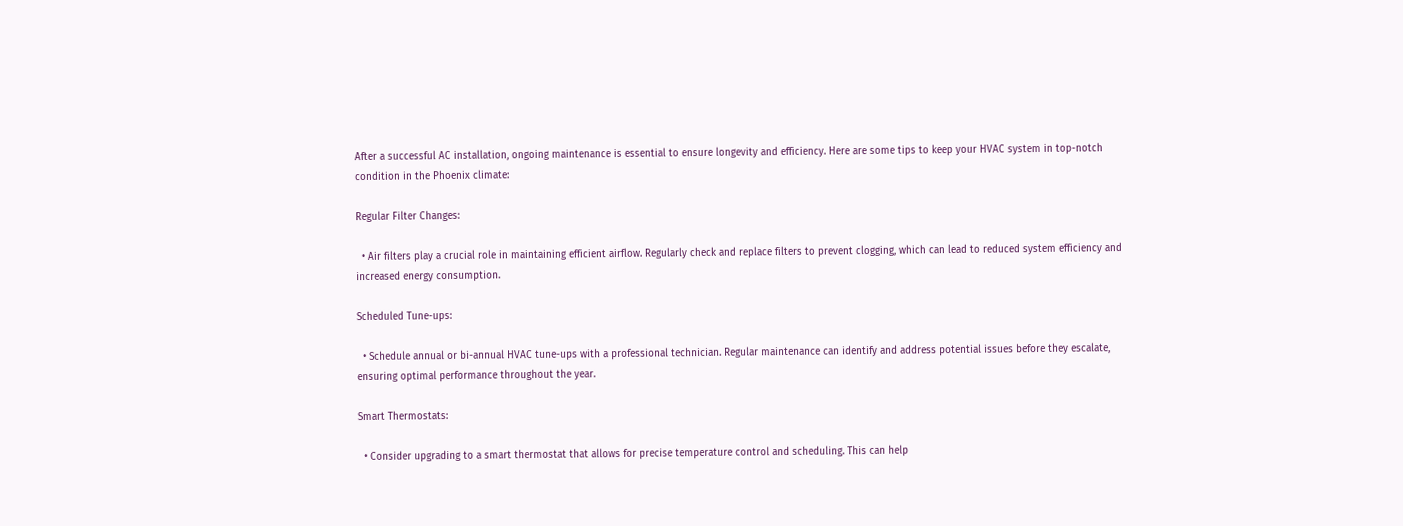After a successful AC installation, ongoing maintenance is essential to ensure longevity and efficiency. Here are some tips to keep your HVAC system in top-notch condition in the Phoenix climate:

Regular Filter Changes:

  • Air filters play a crucial role in maintaining efficient airflow. Regularly check and replace filters to prevent clogging, which can lead to reduced system efficiency and increased energy consumption.

Scheduled Tune-ups:

  • Schedule annual or bi-annual HVAC tune-ups with a professional technician. Regular maintenance can identify and address potential issues before they escalate, ensuring optimal performance throughout the year.

Smart Thermostats:

  • Consider upgrading to a smart thermostat that allows for precise temperature control and scheduling. This can help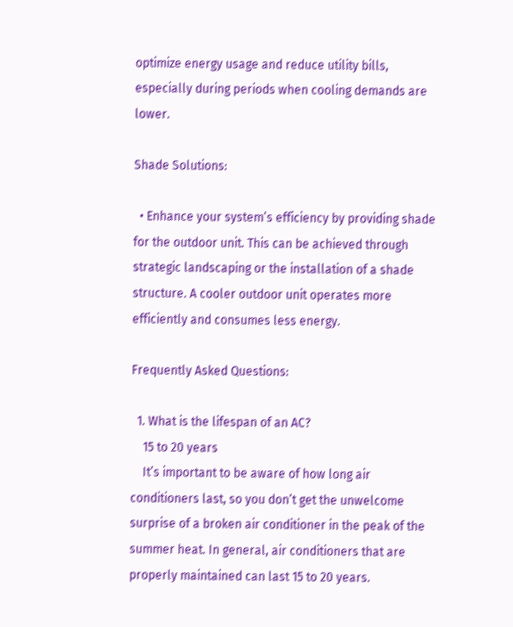optimize energy usage and reduce utility bills, especially during periods when cooling demands are lower.

Shade Solutions:

  • Enhance your system’s efficiency by providing shade for the outdoor unit. This can be achieved through strategic landscaping or the installation of a shade structure. A cooler outdoor unit operates more efficiently and consumes less energy.

Frequently Asked Questions:

  1. What is the lifespan of an AC?
    15 to 20 years
    It’s important to be aware of how long air conditioners last, so you don’t get the unwelcome surprise of a broken air conditioner in the peak of the summer heat. In general, air conditioners that are properly maintained can last 15 to 20 years.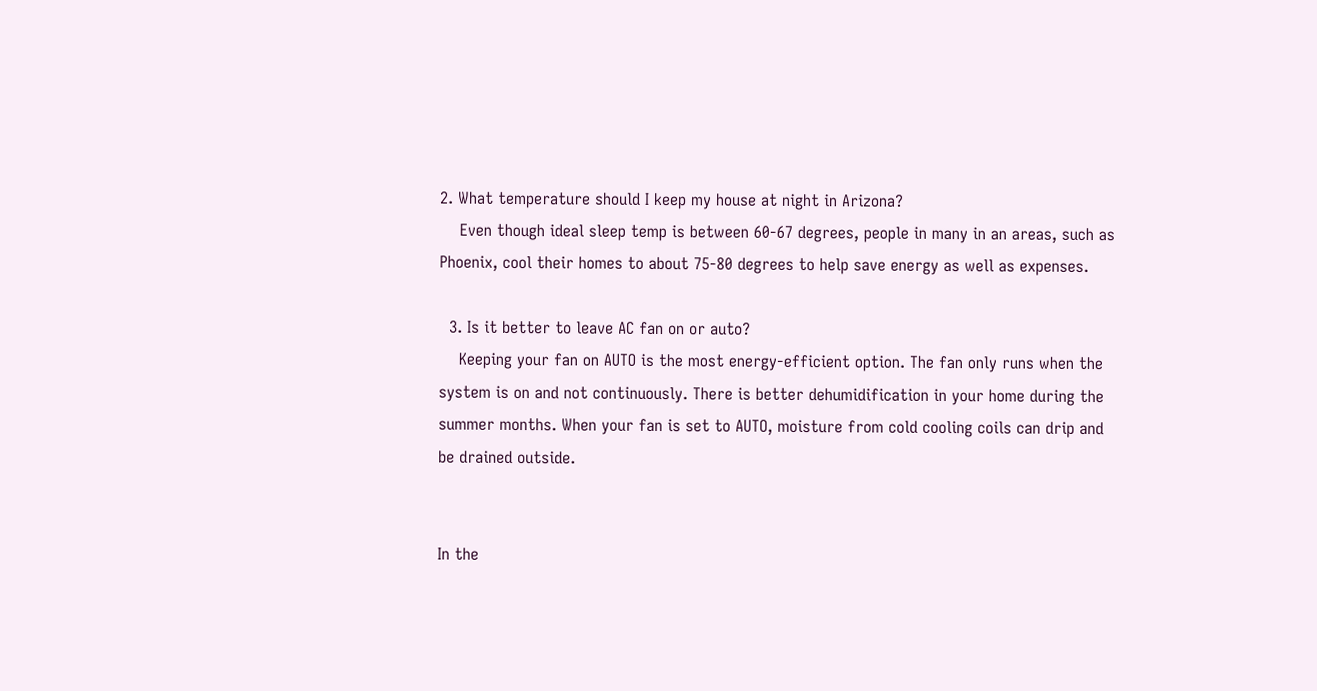2. What temperature should I keep my house at night in Arizona?
    Even though ideal sleep temp is between 60-67 degrees, people in many in an areas, such as Phoenix, cool their homes to about 75-80 degrees to help save energy as well as expenses.

  3. Is it better to leave AC fan on or auto?
    Keeping your fan on AUTO is the most energy-efficient option. The fan only runs when the system is on and not continuously. There is better dehumidification in your home during the summer months. When your fan is set to AUTO, moisture from cold cooling coils can drip and be drained outside.


In the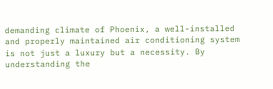demanding climate of Phoenix, a well-installed and properly maintained air conditioning system is not just a luxury but a necessity. By understanding the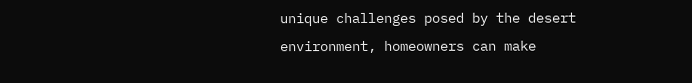unique challenges posed by the desert environment, homeowners can make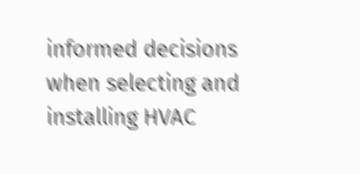informed decisions when selecting and installing HVAC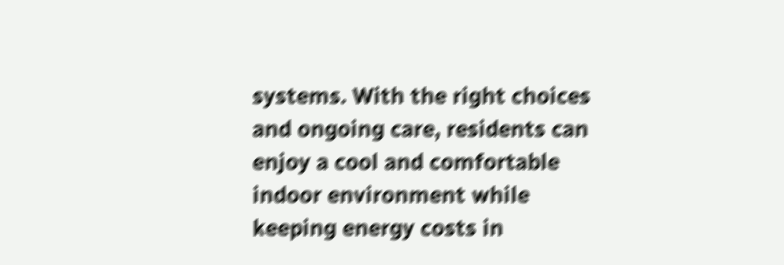systems. With the right choices and ongoing care, residents can enjoy a cool and comfortable indoor environment while keeping energy costs in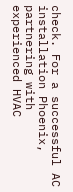check. For a successful AC installation Phoenix, partnering with experienced HVAC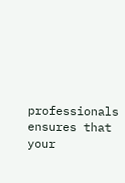professionals ensures that your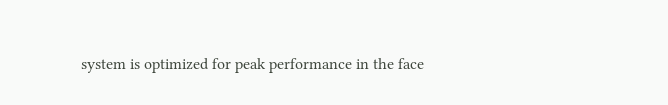system is optimized for peak performance in the face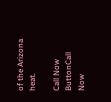of the Arizona heat.

Call Now ButtonCall Now